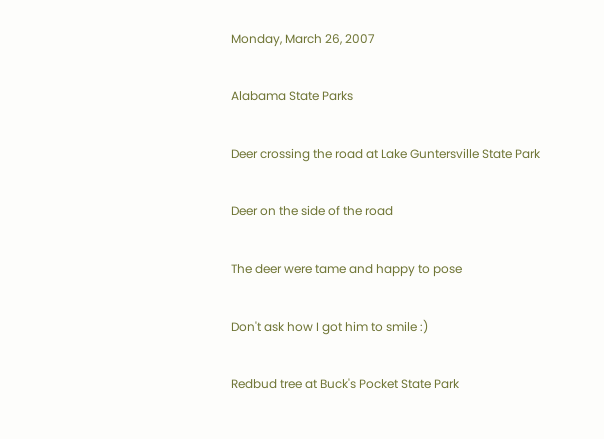Monday, March 26, 2007

Alabama State Parks

Deer crossing the road at Lake Guntersville State Park

Deer on the side of the road

The deer were tame and happy to pose

Don't ask how I got him to smile :)

Redbud tree at Buck's Pocket State Park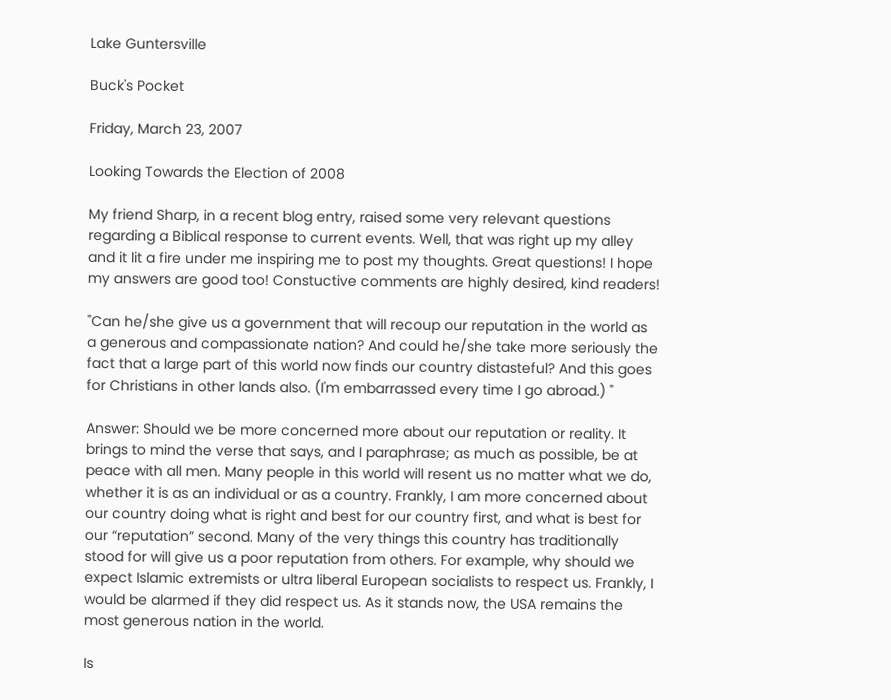Lake Guntersville

Buck's Pocket

Friday, March 23, 2007

Looking Towards the Election of 2008

My friend Sharp, in a recent blog entry, raised some very relevant questions regarding a Biblical response to current events. Well, that was right up my alley and it lit a fire under me inspiring me to post my thoughts. Great questions! I hope my answers are good too! Constuctive comments are highly desired, kind readers!

"Can he/she give us a government that will recoup our reputation in the world as a generous and compassionate nation? And could he/she take more seriously the fact that a large part of this world now finds our country distasteful? And this goes for Christians in other lands also. (I'm embarrassed every time I go abroad.) "

Answer: Should we be more concerned more about our reputation or reality. It brings to mind the verse that says, and I paraphrase; as much as possible, be at peace with all men. Many people in this world will resent us no matter what we do, whether it is as an individual or as a country. Frankly, I am more concerned about our country doing what is right and best for our country first, and what is best for our “reputation” second. Many of the very things this country has traditionally stood for will give us a poor reputation from others. For example, why should we expect Islamic extremists or ultra liberal European socialists to respect us. Frankly, I would be alarmed if they did respect us. As it stands now, the USA remains the most generous nation in the world.

Is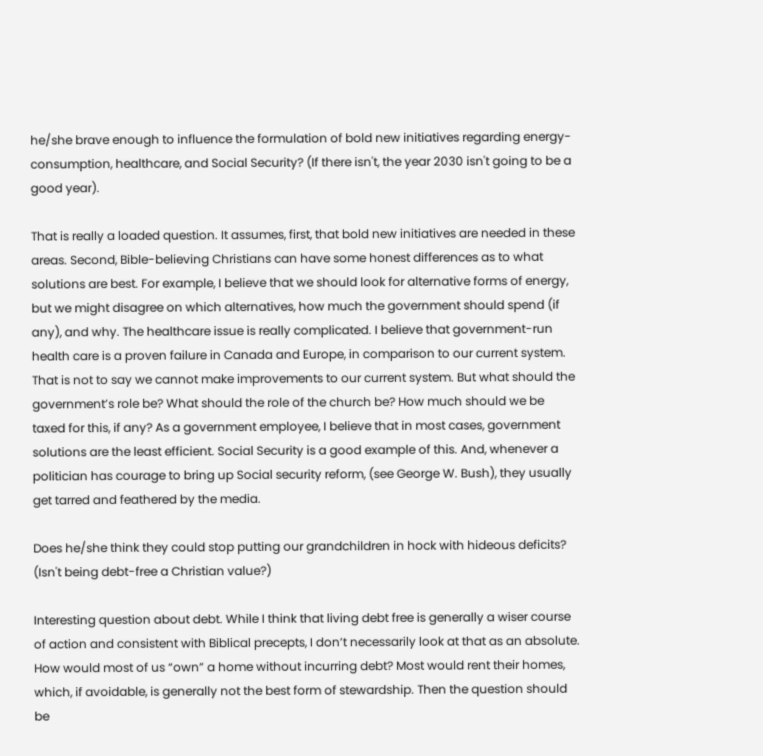he/she brave enough to influence the formulation of bold new initiatives regarding energy-consumption, healthcare, and Social Security? (If there isn't, the year 2030 isn't going to be a good year).

That is really a loaded question. It assumes, first, that bold new initiatives are needed in these areas. Second, Bible-believing Christians can have some honest differences as to what solutions are best. For example, I believe that we should look for alternative forms of energy, but we might disagree on which alternatives, how much the government should spend (if any), and why. The healthcare issue is really complicated. I believe that government-run health care is a proven failure in Canada and Europe, in comparison to our current system. That is not to say we cannot make improvements to our current system. But what should the government’s role be? What should the role of the church be? How much should we be taxed for this, if any? As a government employee, I believe that in most cases, government solutions are the least efficient. Social Security is a good example of this. And, whenever a politician has courage to bring up Social security reform, (see George W. Bush), they usually get tarred and feathered by the media.

Does he/she think they could stop putting our grandchildren in hock with hideous deficits? (Isn't being debt-free a Christian value?)

Interesting question about debt. While I think that living debt free is generally a wiser course of action and consistent with Biblical precepts, I don’t necessarily look at that as an absolute. How would most of us “own” a home without incurring debt? Most would rent their homes, which, if avoidable, is generally not the best form of stewardship. Then the question should be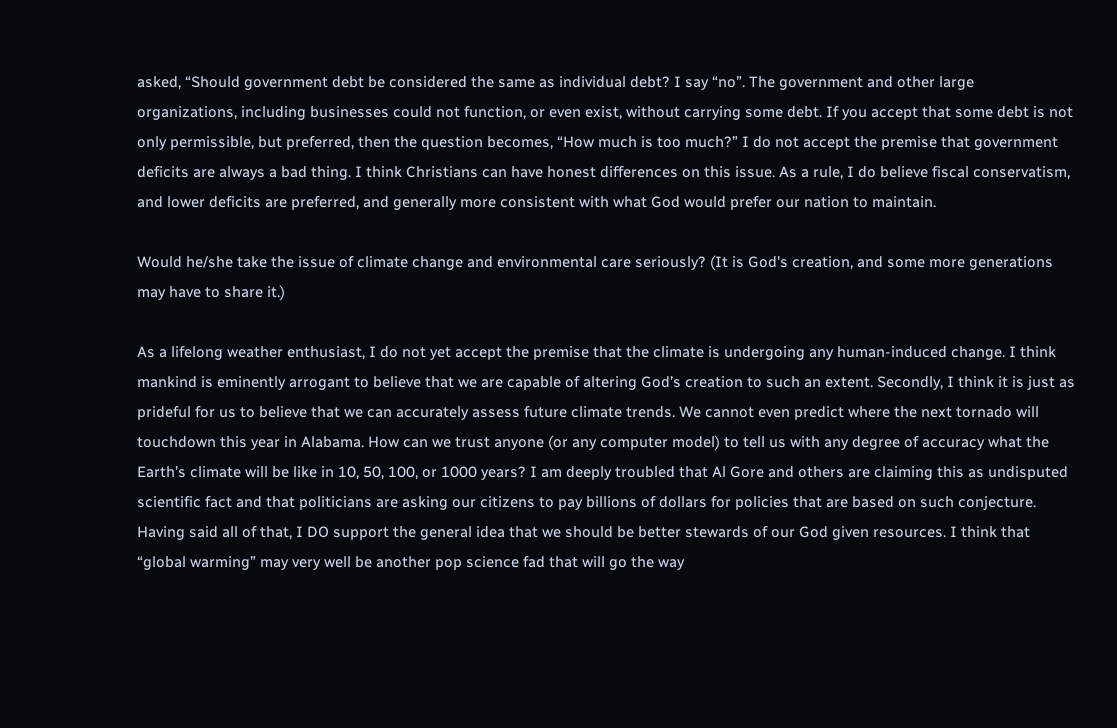asked, “Should government debt be considered the same as individual debt? I say “no”. The government and other large organizations, including businesses could not function, or even exist, without carrying some debt. If you accept that some debt is not only permissible, but preferred, then the question becomes, “How much is too much?” I do not accept the premise that government deficits are always a bad thing. I think Christians can have honest differences on this issue. As a rule, I do believe fiscal conservatism, and lower deficits are preferred, and generally more consistent with what God would prefer our nation to maintain.

Would he/she take the issue of climate change and environmental care seriously? (It is God's creation, and some more generations may have to share it.)

As a lifelong weather enthusiast, I do not yet accept the premise that the climate is undergoing any human-induced change. I think mankind is eminently arrogant to believe that we are capable of altering God’s creation to such an extent. Secondly, I think it is just as prideful for us to believe that we can accurately assess future climate trends. We cannot even predict where the next tornado will touchdown this year in Alabama. How can we trust anyone (or any computer model) to tell us with any degree of accuracy what the Earth’s climate will be like in 10, 50, 100, or 1000 years? I am deeply troubled that Al Gore and others are claiming this as undisputed scientific fact and that politicians are asking our citizens to pay billions of dollars for policies that are based on such conjecture. Having said all of that, I DO support the general idea that we should be better stewards of our God given resources. I think that “global warming” may very well be another pop science fad that will go the way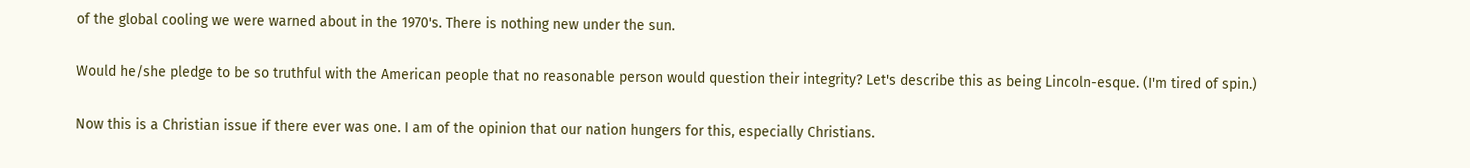of the global cooling we were warned about in the 1970's. There is nothing new under the sun.

Would he/she pledge to be so truthful with the American people that no reasonable person would question their integrity? Let's describe this as being Lincoln-esque. (I'm tired of spin.)

Now this is a Christian issue if there ever was one. I am of the opinion that our nation hungers for this, especially Christians.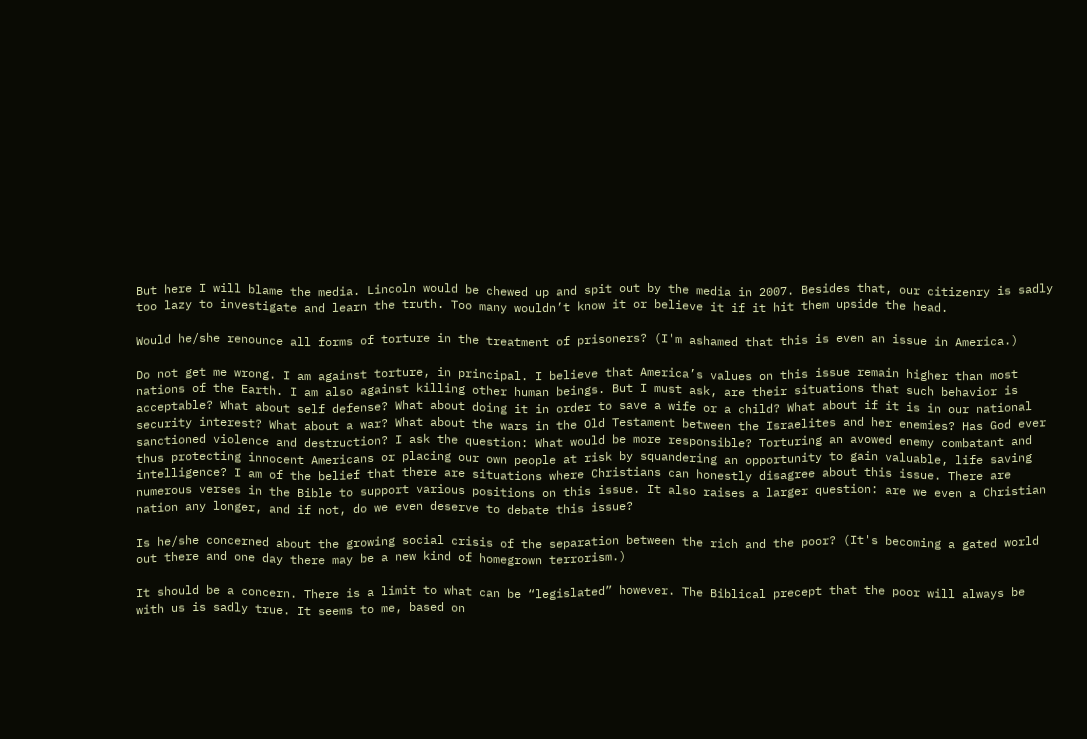But here I will blame the media. Lincoln would be chewed up and spit out by the media in 2007. Besides that, our citizenry is sadly too lazy to investigate and learn the truth. Too many wouldn’t know it or believe it if it hit them upside the head.

Would he/she renounce all forms of torture in the treatment of prisoners? (I'm ashamed that this is even an issue in America.)

Do not get me wrong. I am against torture, in principal. I believe that America’s values on this issue remain higher than most nations of the Earth. I am also against killing other human beings. But I must ask, are their situations that such behavior is acceptable? What about self defense? What about doing it in order to save a wife or a child? What about if it is in our national security interest? What about a war? What about the wars in the Old Testament between the Israelites and her enemies? Has God ever sanctioned violence and destruction? I ask the question: What would be more responsible? Torturing an avowed enemy combatant and thus protecting innocent Americans or placing our own people at risk by squandering an opportunity to gain valuable, life saving intelligence? I am of the belief that there are situations where Christians can honestly disagree about this issue. There are numerous verses in the Bible to support various positions on this issue. It also raises a larger question: are we even a Christian nation any longer, and if not, do we even deserve to debate this issue?

Is he/she concerned about the growing social crisis of the separation between the rich and the poor? (It's becoming a gated world out there and one day there may be a new kind of homegrown terrorism.)

It should be a concern. There is a limit to what can be “legislated” however. The Biblical precept that the poor will always be with us is sadly true. It seems to me, based on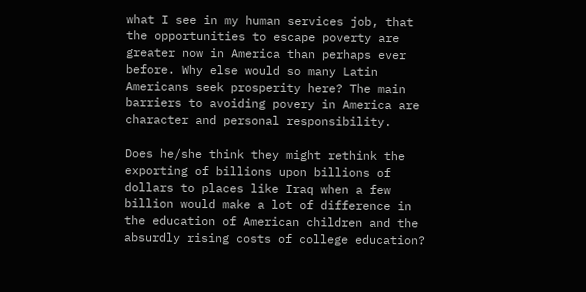what I see in my human services job, that the opportunities to escape poverty are greater now in America than perhaps ever before. Why else would so many Latin Americans seek prosperity here? The main barriers to avoiding povery in America are character and personal responsibility.

Does he/she think they might rethink the exporting of billions upon billions of dollars to places like Iraq when a few billion would make a lot of difference in the education of American children and the absurdly rising costs of college education?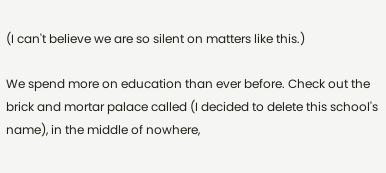(I can't believe we are so silent on matters like this.)

We spend more on education than ever before. Check out the brick and mortar palace called (I decided to delete this school's name), in the middle of nowhere,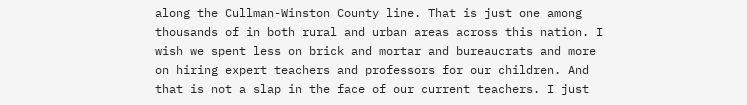along the Cullman-Winston County line. That is just one among thousands of in both rural and urban areas across this nation. I wish we spent less on brick and mortar and bureaucrats and more on hiring expert teachers and professors for our children. And that is not a slap in the face of our current teachers. I just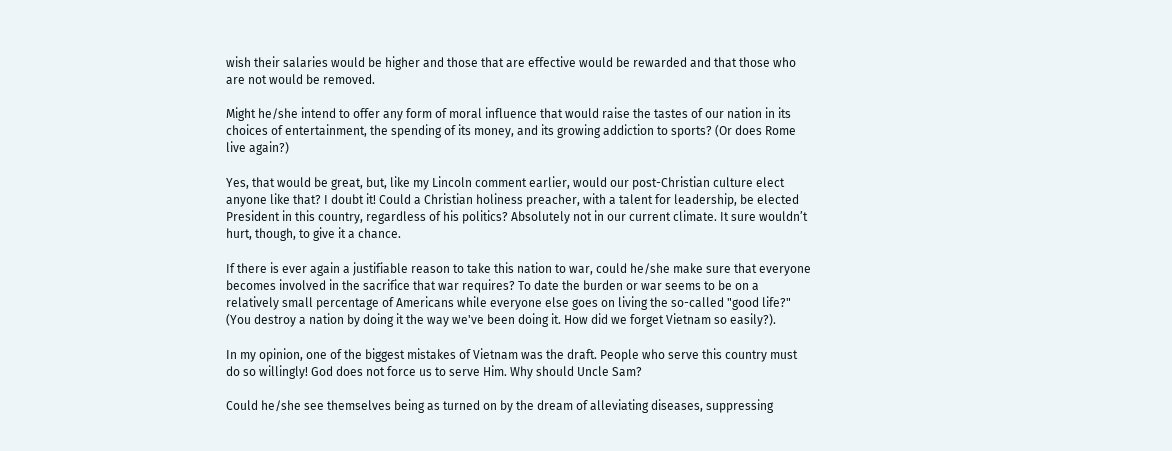wish their salaries would be higher and those that are effective would be rewarded and that those who are not would be removed.

Might he/she intend to offer any form of moral influence that would raise the tastes of our nation in its choices of entertainment, the spending of its money, and its growing addiction to sports? (Or does Rome live again?)

Yes, that would be great, but, like my Lincoln comment earlier, would our post-Christian culture elect anyone like that? I doubt it! Could a Christian holiness preacher, with a talent for leadership, be elected President in this country, regardless of his politics? Absolutely not in our current climate. It sure wouldn’t hurt, though, to give it a chance.

If there is ever again a justifiable reason to take this nation to war, could he/she make sure that everyone becomes involved in the sacrifice that war requires? To date the burden or war seems to be on a relatively small percentage of Americans while everyone else goes on living the so-called "good life?" (You destroy a nation by doing it the way we've been doing it. How did we forget Vietnam so easily?).

In my opinion, one of the biggest mistakes of Vietnam was the draft. People who serve this country must do so willingly! God does not force us to serve Him. Why should Uncle Sam?

Could he/she see themselves being as turned on by the dream of alleviating diseases, suppressing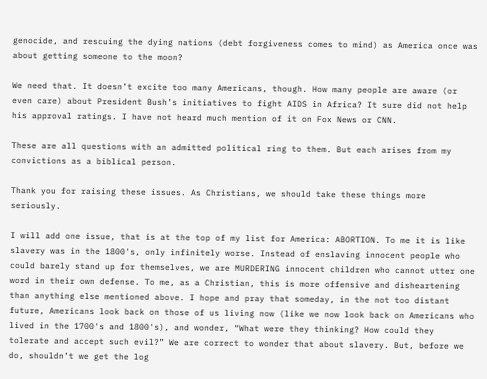genocide, and rescuing the dying nations (debt forgiveness comes to mind) as America once was about getting someone to the moon?

We need that. It doesn’t excite too many Americans, though. How many people are aware (or even care) about President Bush’s initiatives to fight AIDS in Africa? It sure did not help his approval ratings. I have not heard much mention of it on Fox News or CNN.

These are all questions with an admitted political ring to them. But each arises from my convictions as a biblical person.

Thank you for raising these issues. As Christians, we should take these things more seriously.

I will add one issue, that is at the top of my list for America: ABORTION. To me it is like slavery was in the 1800's, only infinitely worse. Instead of enslaving innocent people who could barely stand up for themselves, we are MURDERING innocent children who cannot utter one word in their own defense. To me, as a Christian, this is more offensive and disheartening than anything else mentioned above. I hope and pray that someday, in the not too distant future, Americans look back on those of us living now (like we now look back on Americans who lived in the 1700's and 1800's), and wonder, “What were they thinking? How could they tolerate and accept such evil?” We are correct to wonder that about slavery. But, before we do, shouldn’t we get the log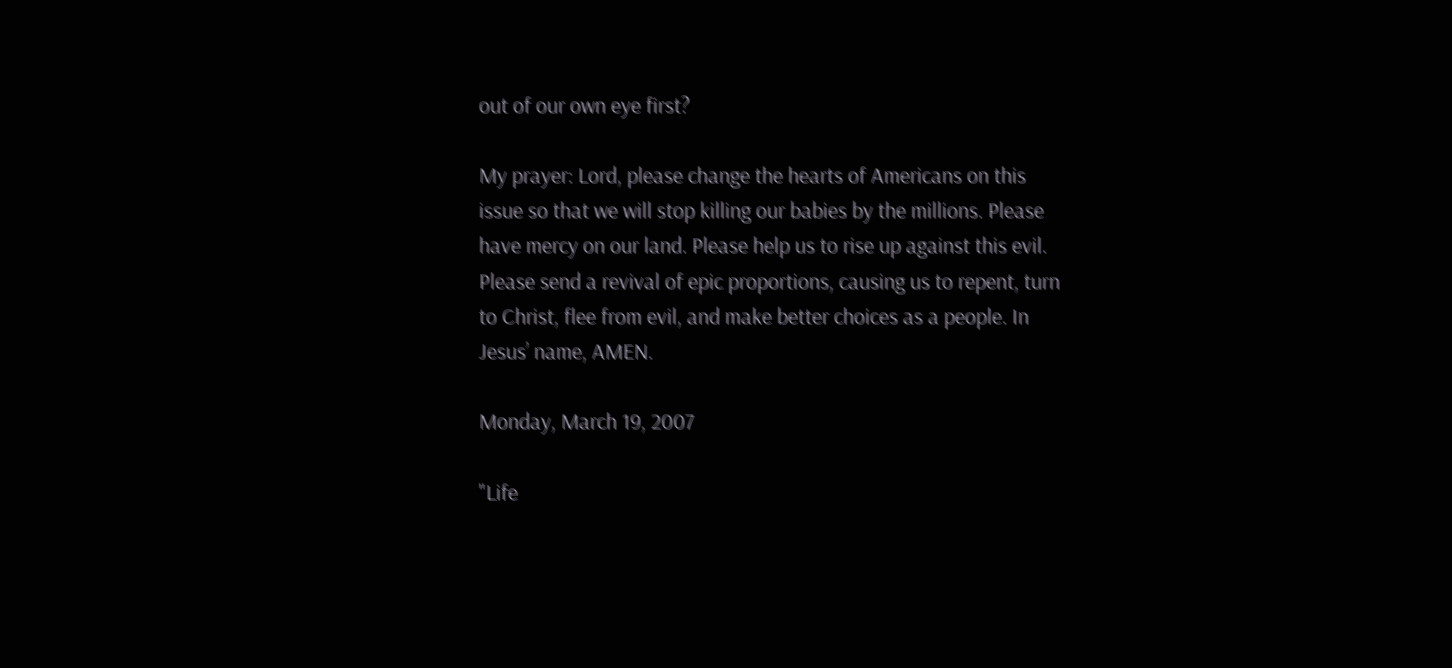out of our own eye first?

My prayer: Lord, please change the hearts of Americans on this issue so that we will stop killing our babies by the millions. Please have mercy on our land. Please help us to rise up against this evil. Please send a revival of epic proportions, causing us to repent, turn to Christ, flee from evil, and make better choices as a people. In Jesus’ name, AMEN.

Monday, March 19, 2007

"Life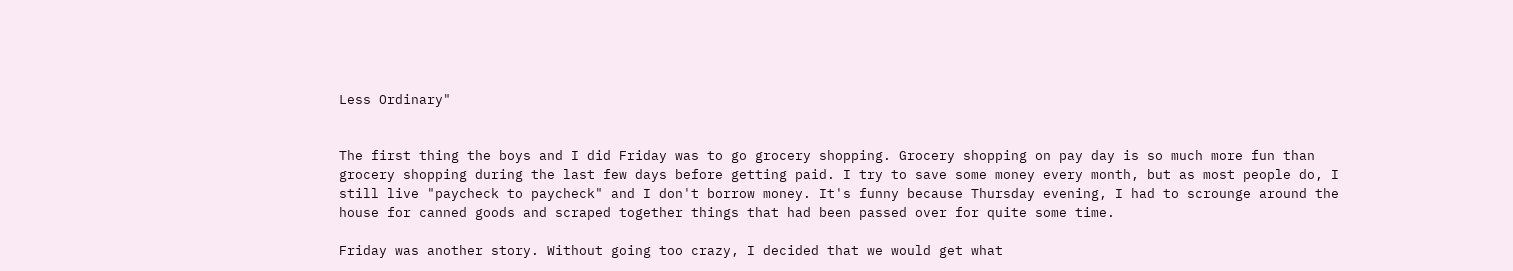Less Ordinary"


The first thing the boys and I did Friday was to go grocery shopping. Grocery shopping on pay day is so much more fun than grocery shopping during the last few days before getting paid. I try to save some money every month, but as most people do, I still live "paycheck to paycheck" and I don't borrow money. It's funny because Thursday evening, I had to scrounge around the house for canned goods and scraped together things that had been passed over for quite some time.

Friday was another story. Without going too crazy, I decided that we would get what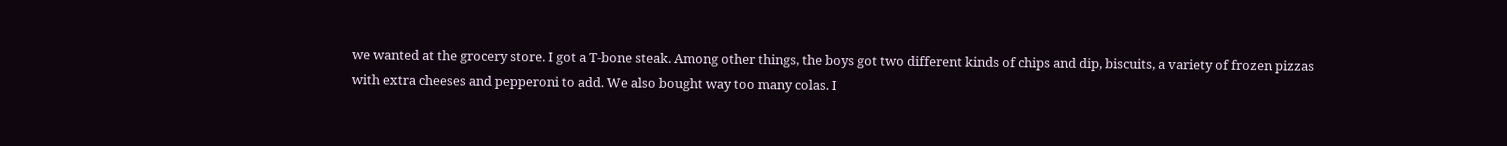we wanted at the grocery store. I got a T-bone steak. Among other things, the boys got two different kinds of chips and dip, biscuits, a variety of frozen pizzas with extra cheeses and pepperoni to add. We also bought way too many colas. I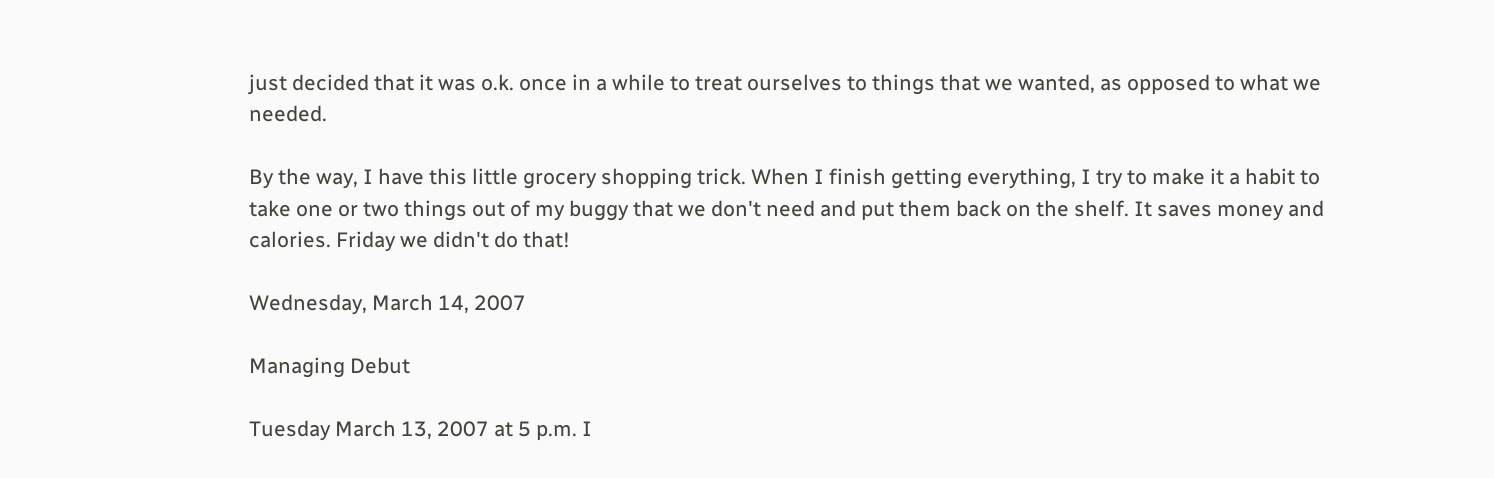just decided that it was o.k. once in a while to treat ourselves to things that we wanted, as opposed to what we needed.

By the way, I have this little grocery shopping trick. When I finish getting everything, I try to make it a habit to take one or two things out of my buggy that we don't need and put them back on the shelf. It saves money and calories. Friday we didn't do that!

Wednesday, March 14, 2007

Managing Debut

Tuesday March 13, 2007 at 5 p.m. I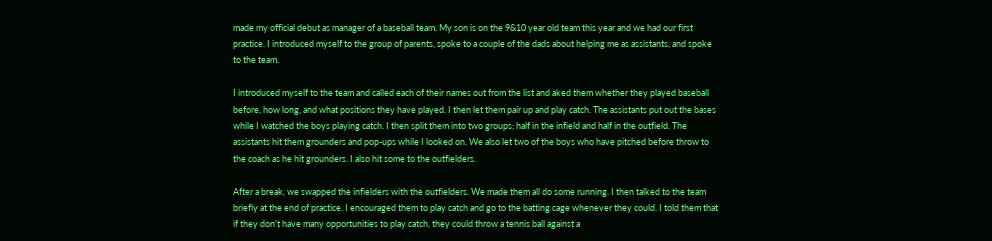made my official debut as manager of a baseball team. My son is on the 9&10 year old team this year and we had our first practice. I introduced myself to the group of parents, spoke to a couple of the dads about helping me as assistants, and spoke to the team.

I introduced myself to the team and called each of their names out from the list and aked them whether they played baseball before, how long, and what positions they have played. I then let them pair up and play catch. The assistants put out the bases while I watched the boys playing catch. I then split them into two groups; half in the infield and half in the outfield. The assistants hit them grounders and pop-ups while I looked on. We also let two of the boys who have pitched before throw to the coach as he hit grounders. I also hit some to the outfielders.

After a break, we swapped the infielders with the outfielders. We made them all do some running. I then talked to the team briefly at the end of practice. I encouraged them to play catch and go to the batting cage whenever they could. I told them that if they don't have many opportunities to play catch, they could throw a tennis ball against a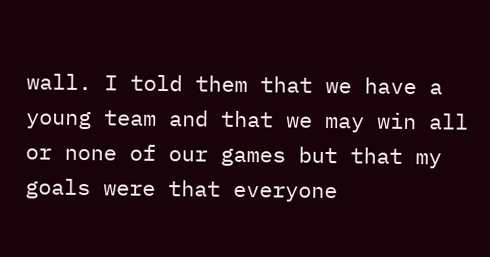wall. I told them that we have a young team and that we may win all or none of our games but that my goals were that everyone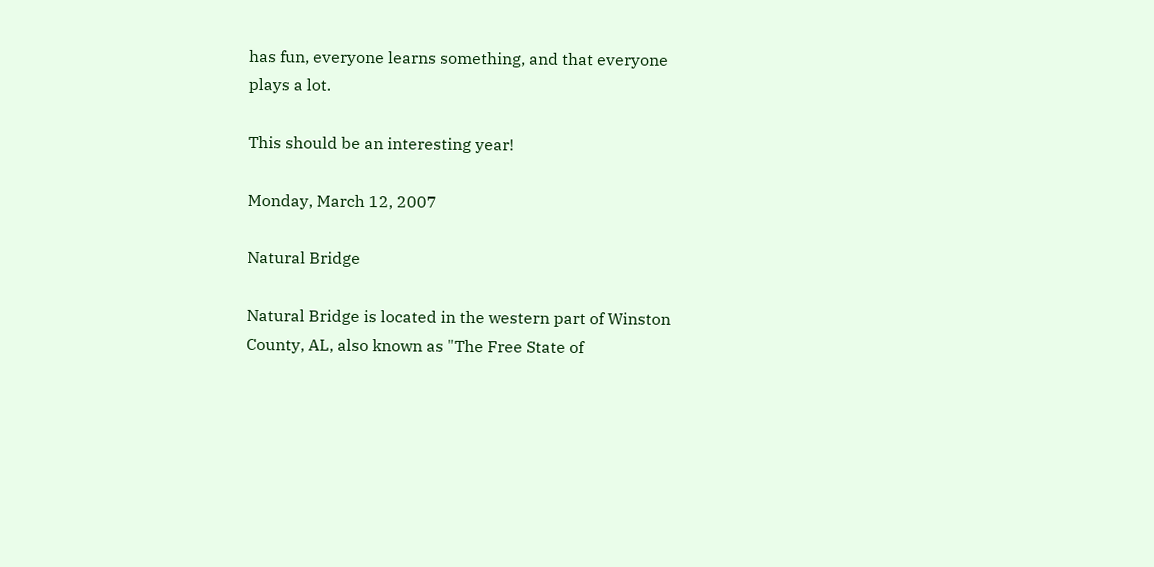has fun, everyone learns something, and that everyone plays a lot.

This should be an interesting year!

Monday, March 12, 2007

Natural Bridge

Natural Bridge is located in the western part of Winston County, AL, also known as "The Free State of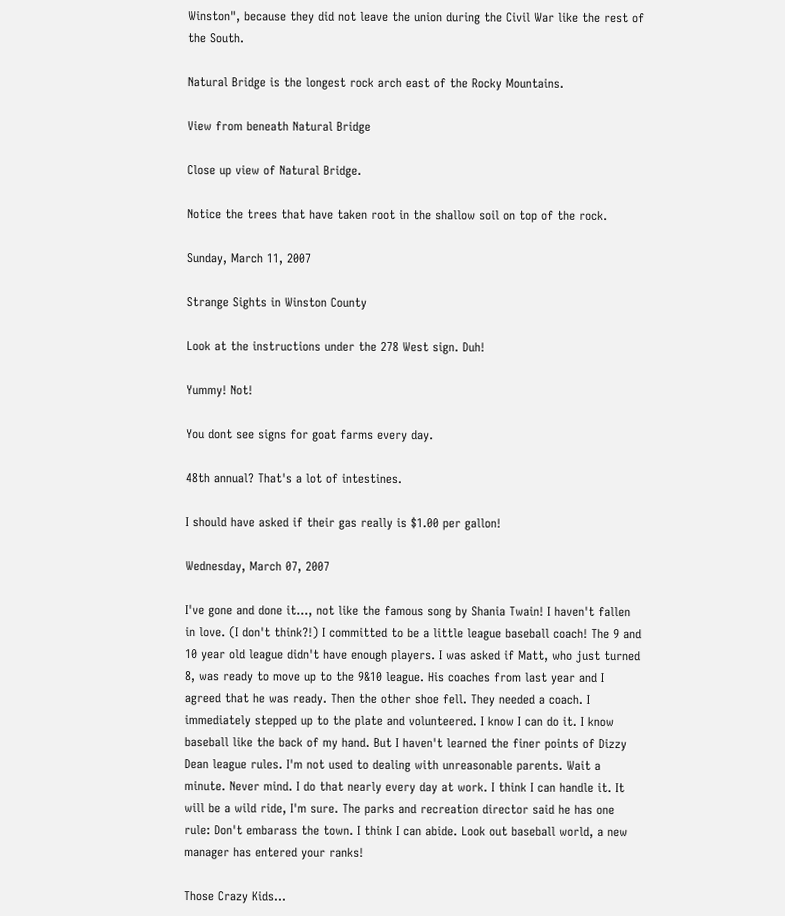Winston", because they did not leave the union during the Civil War like the rest of the South.

Natural Bridge is the longest rock arch east of the Rocky Mountains.

View from beneath Natural Bridge

Close up view of Natural Bridge.

Notice the trees that have taken root in the shallow soil on top of the rock.

Sunday, March 11, 2007

Strange Sights in Winston County

Look at the instructions under the 278 West sign. Duh!

Yummy! Not!

You dont see signs for goat farms every day.

48th annual? That's a lot of intestines.

I should have asked if their gas really is $1.00 per gallon!

Wednesday, March 07, 2007

I've gone and done it..., not like the famous song by Shania Twain! I haven't fallen in love. (I don't think?!) I committed to be a little league baseball coach! The 9 and 10 year old league didn't have enough players. I was asked if Matt, who just turned 8, was ready to move up to the 9&10 league. His coaches from last year and I agreed that he was ready. Then the other shoe fell. They needed a coach. I immediately stepped up to the plate and volunteered. I know I can do it. I know baseball like the back of my hand. But I haven't learned the finer points of Dizzy Dean league rules. I'm not used to dealing with unreasonable parents. Wait a minute. Never mind. I do that nearly every day at work. I think I can handle it. It will be a wild ride, I'm sure. The parks and recreation director said he has one rule: Don't embarass the town. I think I can abide. Look out baseball world, a new manager has entered your ranks!

Those Crazy Kids...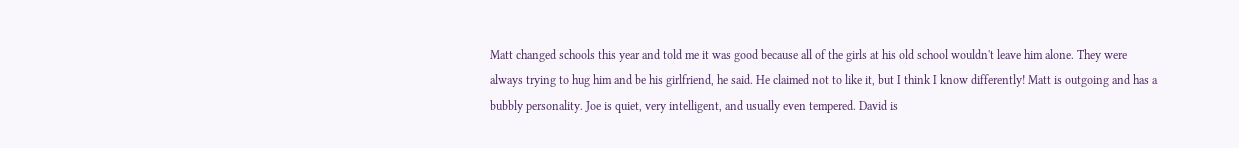Matt changed schools this year and told me it was good because all of the girls at his old school wouldn't leave him alone. They were always trying to hug him and be his girlfriend, he said. He claimed not to like it, but I think I know differently! Matt is outgoing and has a bubbly personality. Joe is quiet, very intelligent, and usually even tempered. David is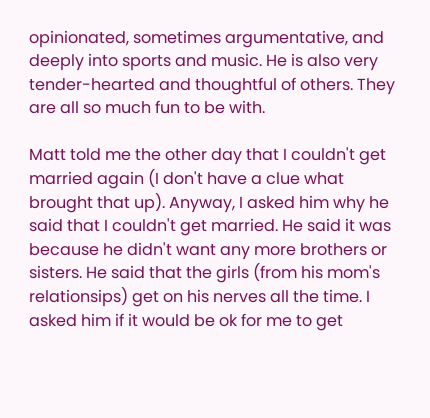opinionated, sometimes argumentative, and deeply into sports and music. He is also very tender-hearted and thoughtful of others. They are all so much fun to be with.

Matt told me the other day that I couldn't get married again (I don't have a clue what brought that up). Anyway, I asked him why he said that I couldn't get married. He said it was because he didn't want any more brothers or sisters. He said that the girls (from his mom's relationsips) get on his nerves all the time. I asked him if it would be ok for me to get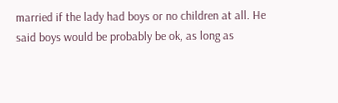married if the lady had boys or no children at all. He said boys would be probably be ok, as long as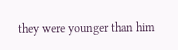they were younger than him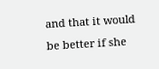and that it would be better if she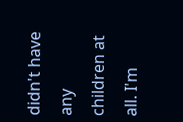didn't have any children at all. I'm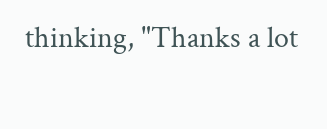thinking, "Thanks a lot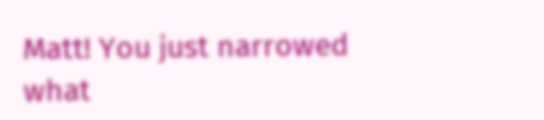Matt! You just narrowed what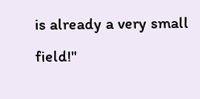is already a very small field!"